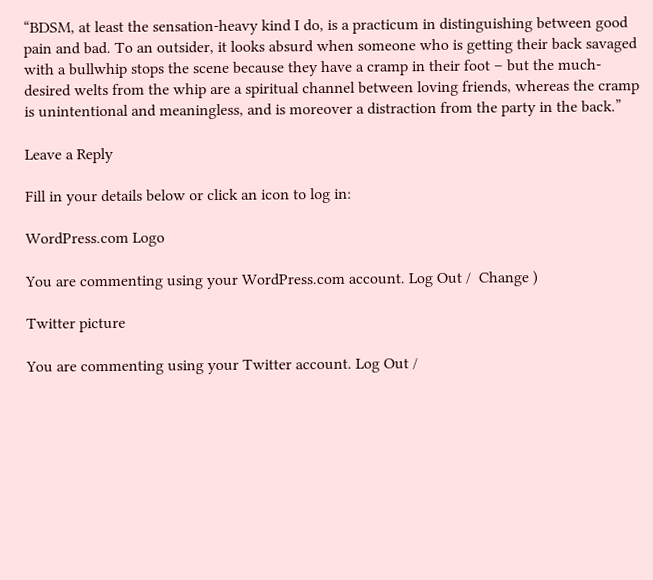“BDSM, at least the sensation-heavy kind I do, is a practicum in distinguishing between good pain and bad. To an outsider, it looks absurd when someone who is getting their back savaged with a bullwhip stops the scene because they have a cramp in their foot – but the much-desired welts from the whip are a spiritual channel between loving friends, whereas the cramp is unintentional and meaningless, and is moreover a distraction from the party in the back.”

Leave a Reply

Fill in your details below or click an icon to log in:

WordPress.com Logo

You are commenting using your WordPress.com account. Log Out /  Change )

Twitter picture

You are commenting using your Twitter account. Log Out /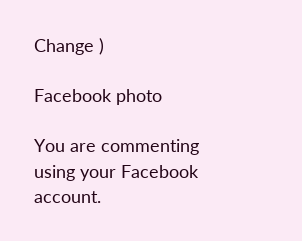Change )

Facebook photo

You are commenting using your Facebook account.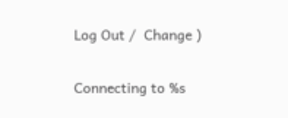Log Out /  Change )

Connecting to %s